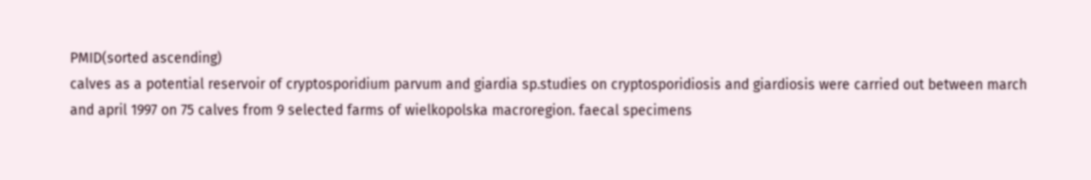PMID(sorted ascending)
calves as a potential reservoir of cryptosporidium parvum and giardia sp.studies on cryptosporidiosis and giardiosis were carried out between march and april 1997 on 75 calves from 9 selected farms of wielkopolska macroregion. faecal specimens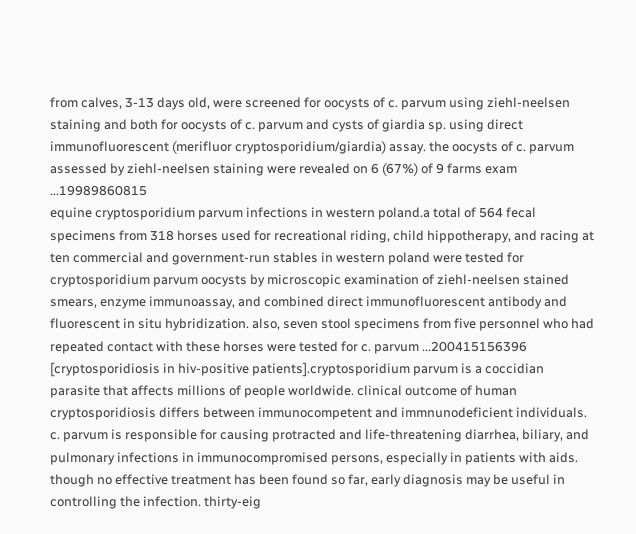from calves, 3-13 days old, were screened for oocysts of c. parvum using ziehl-neelsen staining and both for oocysts of c. parvum and cysts of giardia sp. using direct immunofluorescent (merifluor cryptosporidium/giardia) assay. the oocysts of c. parvum assessed by ziehl-neelsen staining were revealed on 6 (67%) of 9 farms exam ...19989860815
equine cryptosporidium parvum infections in western poland.a total of 564 fecal specimens from 318 horses used for recreational riding, child hippotherapy, and racing at ten commercial and government-run stables in western poland were tested for cryptosporidium parvum oocysts by microscopic examination of ziehl-neelsen stained smears, enzyme immunoassay, and combined direct immunofluorescent antibody and fluorescent in situ hybridization. also, seven stool specimens from five personnel who had repeated contact with these horses were tested for c. parvum ...200415156396
[cryptosporidiosis in hiv-positive patients].cryptosporidium parvum is a coccidian parasite that affects millions of people worldwide. clinical outcome of human cryptosporidiosis differs between immunocompetent and immnunodeficient individuals. c. parvum is responsible for causing protracted and life-threatening diarrhea, biliary, and pulmonary infections in immunocompromised persons, especially in patients with aids. though no effective treatment has been found so far, early diagnosis may be useful in controlling the infection. thirty-eig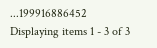...199916886452
Displaying items 1 - 3 of 3